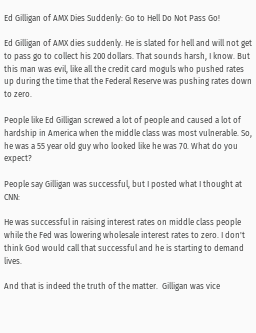Ed Gilligan of AMX Dies Suddenly: Go to Hell Do Not Pass Go!

Ed Gilligan of AMX dies suddenly. He is slated for hell and will not get to pass go to collect his 200 dollars. That sounds harsh, I know. But this man was evil, like all the credit card moguls who pushed rates up during the time that the Federal Reserve was pushing rates down to zero.

People like Ed Gilligan screwed a lot of people and caused a lot of hardship in America when the middle class was most vulnerable. So, he was a 55 year old guy who looked like he was 70. What do you expect?

People say Gilligan was successful, but I posted what I thought at CNN:

He was successful in raising interest rates on middle class people while the Fed was lowering wholesale interest rates to zero. I don't think God would call that successful and he is starting to demand lives.

And that is indeed the truth of the matter.  Gilligan was vice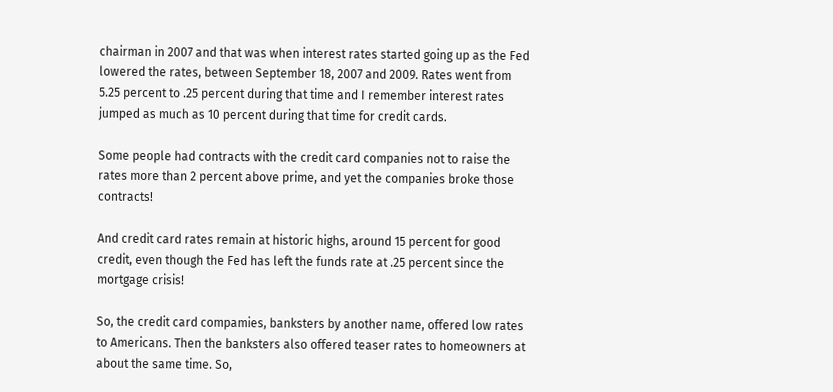chairman in 2007 and that was when interest rates started going up as the Fed lowered the rates, between September 18, 2007 and 2009. Rates went from 5.25 percent to .25 percent during that time and I remember interest rates jumped as much as 10 percent during that time for credit cards.

Some people had contracts with the credit card companies not to raise the rates more than 2 percent above prime, and yet the companies broke those contracts!

And credit card rates remain at historic highs, around 15 percent for good credit, even though the Fed has left the funds rate at .25 percent since the mortgage crisis!

So, the credit card compamies, banksters by another name, offered low rates to Americans. Then the banksters also offered teaser rates to homeowners at about the same time. So,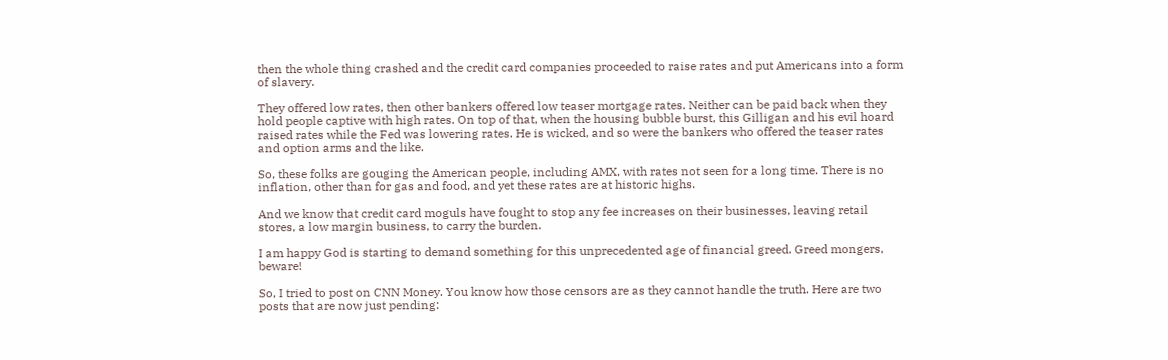then the whole thing crashed and the credit card companies proceeded to raise rates and put Americans into a form of slavery.

They offered low rates, then other bankers offered low teaser mortgage rates. Neither can be paid back when they hold people captive with high rates. On top of that, when the housing bubble burst, this Gilligan and his evil hoard raised rates while the Fed was lowering rates. He is wicked, and so were the bankers who offered the teaser rates and option arms and the like.

So, these folks are gouging the American people, including AMX, with rates not seen for a long time. There is no inflation, other than for gas and food, and yet these rates are at historic highs.

And we know that credit card moguls have fought to stop any fee increases on their businesses, leaving retail stores, a low margin business, to carry the burden.

I am happy God is starting to demand something for this unprecedented age of financial greed. Greed mongers, beware!

So, I tried to post on CNN Money. You know how those censors are as they cannot handle the truth. Here are two posts that are now just pending: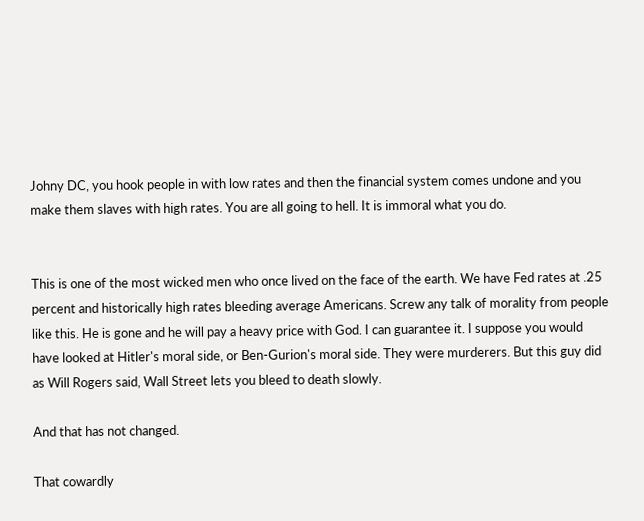Johny DC, you hook people in with low rates and then the financial system comes undone and you make them slaves with high rates. You are all going to hell. It is immoral what you do.


This is one of the most wicked men who once lived on the face of the earth. We have Fed rates at .25 percent and historically high rates bleeding average Americans. Screw any talk of morality from people like this. He is gone and he will pay a heavy price with God. I can guarantee it. I suppose you would have looked at Hitler's moral side, or Ben-Gurion's moral side. They were murderers. But this guy did as Will Rogers said, Wall Street lets you bleed to death slowly.

And that has not changed.

That cowardly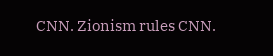CNN. Zionism rules CNN.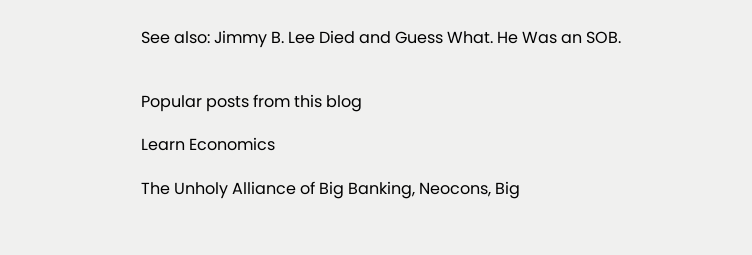See also: Jimmy B. Lee Died and Guess What. He Was an SOB.


Popular posts from this blog

Learn Economics

The Unholy Alliance of Big Banking, Neocons, Big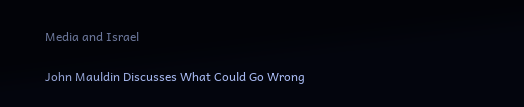Media and Israel

John Mauldin Discusses What Could Go Wrong